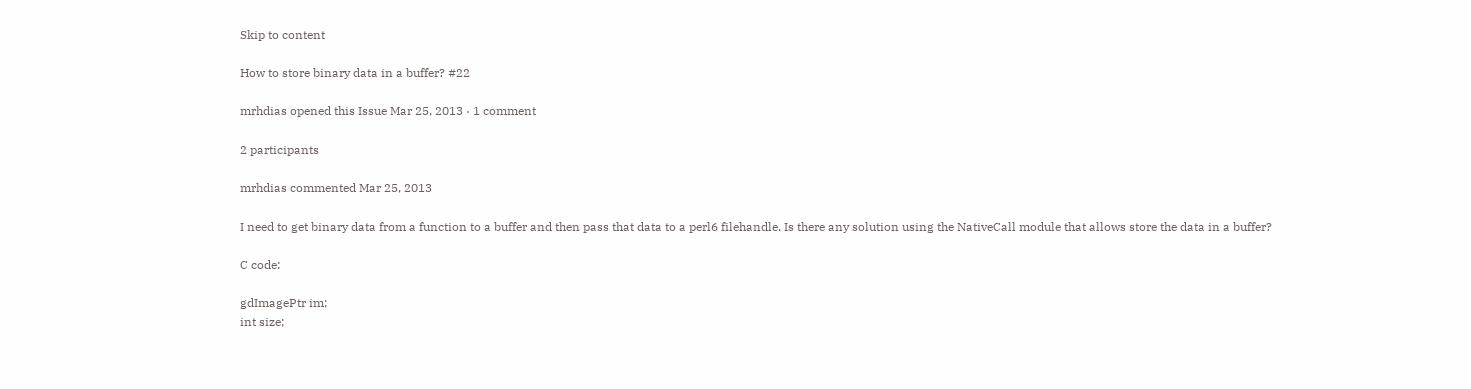Skip to content

How to store binary data in a buffer? #22

mrhdias opened this Issue Mar 25, 2013 · 1 comment

2 participants

mrhdias commented Mar 25, 2013

I need to get binary data from a function to a buffer and then pass that data to a perl6 filehandle. Is there any solution using the NativeCall module that allows store the data in a buffer?

C code:

gdImagePtr im;
int size;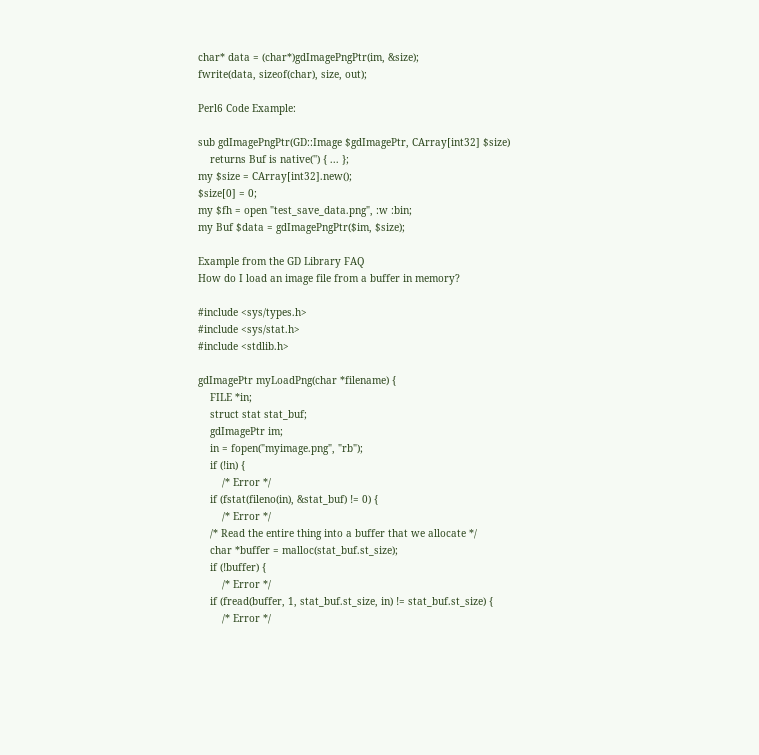char* data = (char*)gdImagePngPtr(im, &size);
fwrite(data, sizeof(char), size, out);

Perl6 Code Example:

sub gdImagePngPtr(GD::Image $gdImagePtr, CArray[int32] $size)
    returns Buf is native('') { ... };
my $size = CArray[int32].new();
$size[0] = 0;
my $fh = open "test_save_data.png", :w :bin;
my Buf $data = gdImagePngPtr($im, $size);

Example from the GD Library FAQ
How do I load an image file from a buffer in memory?

#include <sys/types.h>
#include <sys/stat.h>
#include <stdlib.h>

gdImagePtr myLoadPng(char *filename) {
    FILE *in;
    struct stat stat_buf;
    gdImagePtr im;
    in = fopen("myimage.png", "rb");
    if (!in) {
        /* Error */
    if (fstat(fileno(in), &stat_buf) != 0) {
        /* Error */
    /* Read the entire thing into a buffer that we allocate */
    char *buffer = malloc(stat_buf.st_size);
    if (!buffer) {
        /* Error */
    if (fread(buffer, 1, stat_buf.st_size, in) != stat_buf.st_size) {
        /* Error */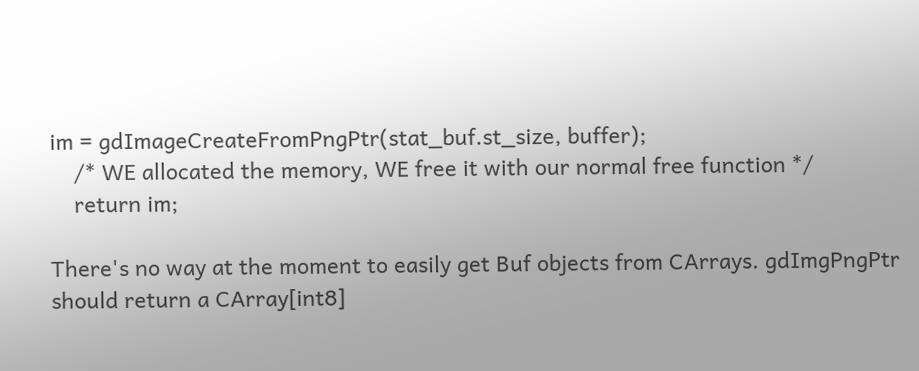im = gdImageCreateFromPngPtr(stat_buf.st_size, buffer);
    /* WE allocated the memory, WE free it with our normal free function */
    return im;

There's no way at the moment to easily get Buf objects from CArrays. gdImgPngPtr should return a CArray[int8]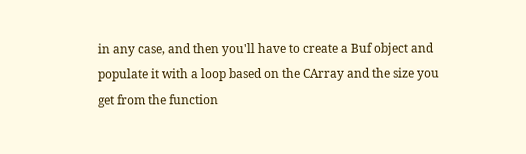in any case, and then you'll have to create a Buf object and populate it with a loop based on the CArray and the size you get from the function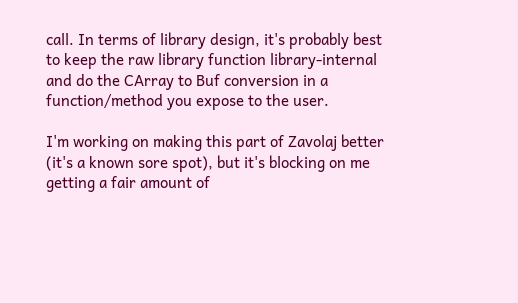call. In terms of library design, it's probably best to keep the raw library function library-internal and do the CArray to Buf conversion in a function/method you expose to the user.

I'm working on making this part of Zavolaj better (it's a known sore spot), but it's blocking on me getting a fair amount of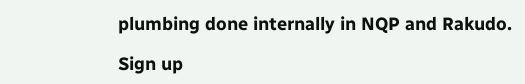plumbing done internally in NQP and Rakudo.

Sign up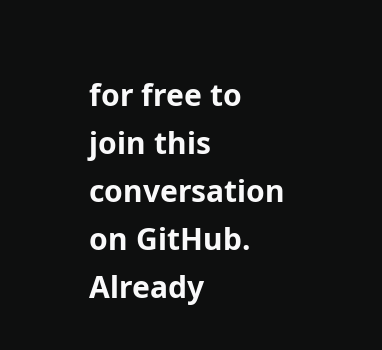for free to join this conversation on GitHub. Already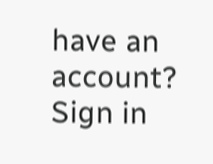have an account? Sign in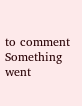to comment
Something went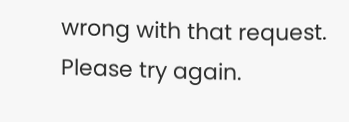wrong with that request. Please try again.